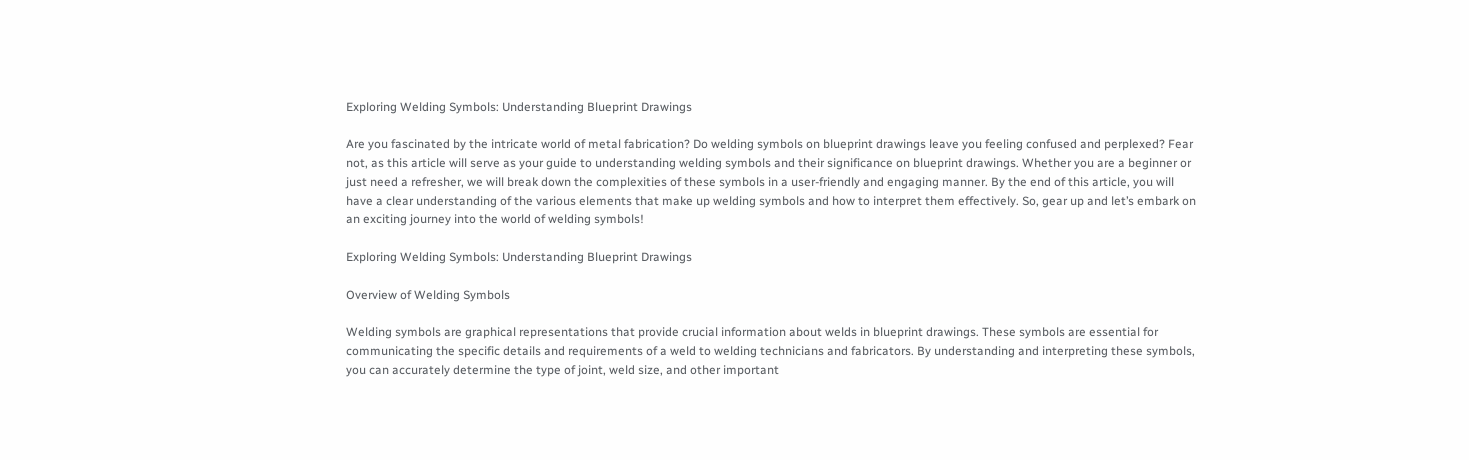Exploring Welding Symbols: Understanding Blueprint Drawings

Are you fascinated by the intricate world of metal fabrication? Do welding symbols on blueprint drawings leave you feeling confused and perplexed? Fear not, as this article will serve as your guide to understanding welding symbols and their significance on blueprint drawings. Whether you are a beginner or just need a refresher, we will break down the complexities of these symbols in a user-friendly and engaging manner. By the end of this article, you will have a clear understanding of the various elements that make up welding symbols and how to interpret them effectively. So, gear up and let’s embark on an exciting journey into the world of welding symbols!

Exploring Welding Symbols: Understanding Blueprint Drawings

Overview of Welding Symbols

Welding symbols are graphical representations that provide crucial information about welds in blueprint drawings. These symbols are essential for communicating the specific details and requirements of a weld to welding technicians and fabricators. By understanding and interpreting these symbols, you can accurately determine the type of joint, weld size, and other important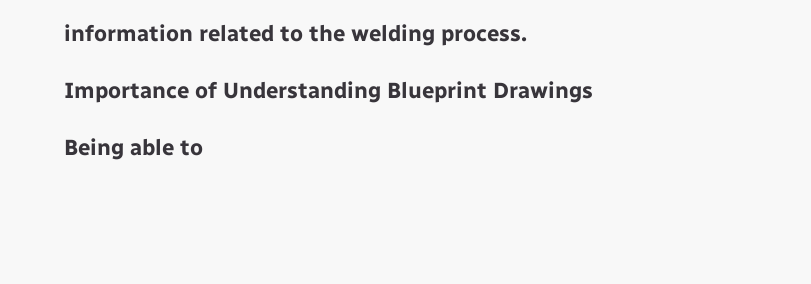information related to the welding process.

Importance of Understanding Blueprint Drawings

Being able to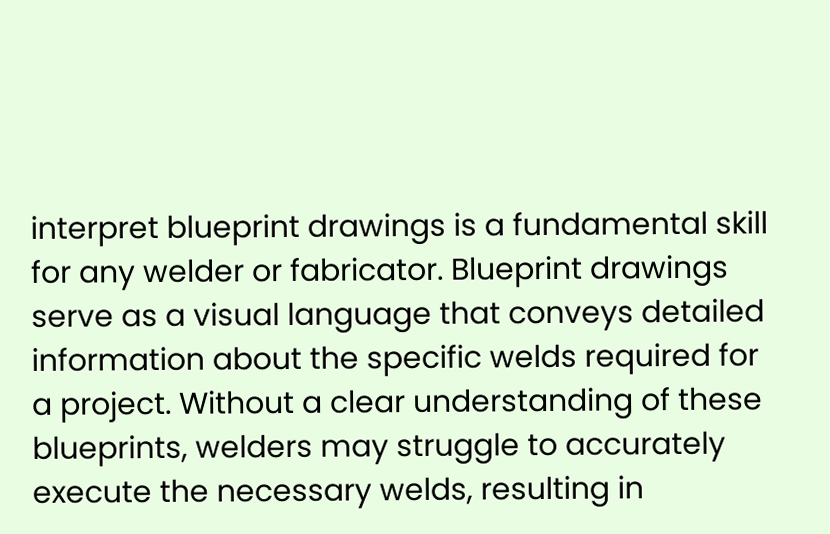interpret blueprint drawings is a fundamental skill for any welder or fabricator. Blueprint drawings serve as a visual language that conveys detailed information about the specific welds required for a project. Without a clear understanding of these blueprints, welders may struggle to accurately execute the necessary welds, resulting in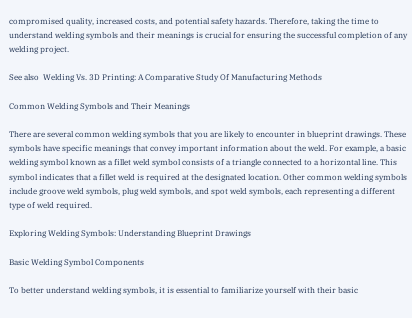compromised quality, increased costs, and potential safety hazards. Therefore, taking the time to understand welding symbols and their meanings is crucial for ensuring the successful completion of any welding project.

See also  Welding Vs. 3D Printing: A Comparative Study Of Manufacturing Methods

Common Welding Symbols and Their Meanings

There are several common welding symbols that you are likely to encounter in blueprint drawings. These symbols have specific meanings that convey important information about the weld. For example, a basic welding symbol known as a fillet weld symbol consists of a triangle connected to a horizontal line. This symbol indicates that a fillet weld is required at the designated location. Other common welding symbols include groove weld symbols, plug weld symbols, and spot weld symbols, each representing a different type of weld required.

Exploring Welding Symbols: Understanding Blueprint Drawings

Basic Welding Symbol Components

To better understand welding symbols, it is essential to familiarize yourself with their basic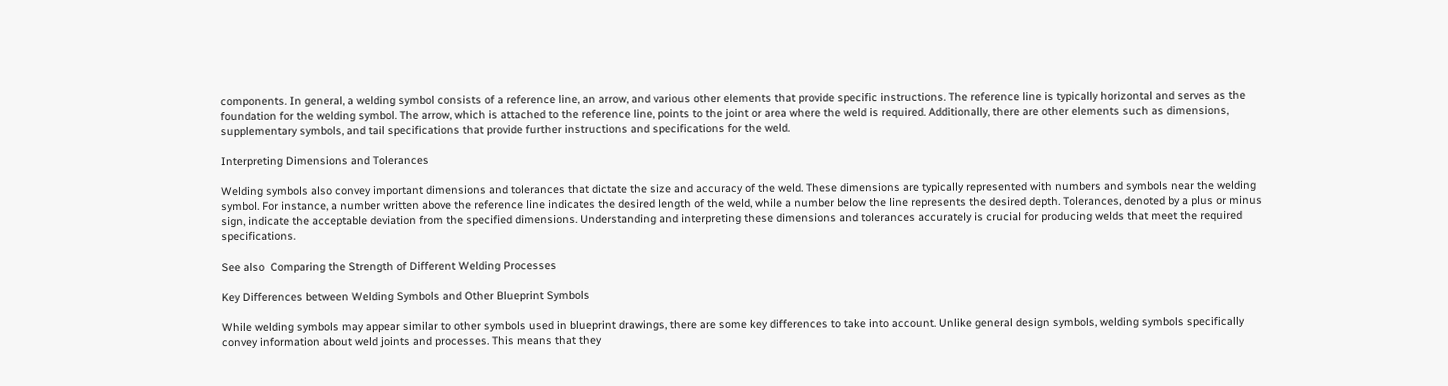components. In general, a welding symbol consists of a reference line, an arrow, and various other elements that provide specific instructions. The reference line is typically horizontal and serves as the foundation for the welding symbol. The arrow, which is attached to the reference line, points to the joint or area where the weld is required. Additionally, there are other elements such as dimensions, supplementary symbols, and tail specifications that provide further instructions and specifications for the weld.

Interpreting Dimensions and Tolerances

Welding symbols also convey important dimensions and tolerances that dictate the size and accuracy of the weld. These dimensions are typically represented with numbers and symbols near the welding symbol. For instance, a number written above the reference line indicates the desired length of the weld, while a number below the line represents the desired depth. Tolerances, denoted by a plus or minus sign, indicate the acceptable deviation from the specified dimensions. Understanding and interpreting these dimensions and tolerances accurately is crucial for producing welds that meet the required specifications.

See also  Comparing the Strength of Different Welding Processes

Key Differences between Welding Symbols and Other Blueprint Symbols

While welding symbols may appear similar to other symbols used in blueprint drawings, there are some key differences to take into account. Unlike general design symbols, welding symbols specifically convey information about weld joints and processes. This means that they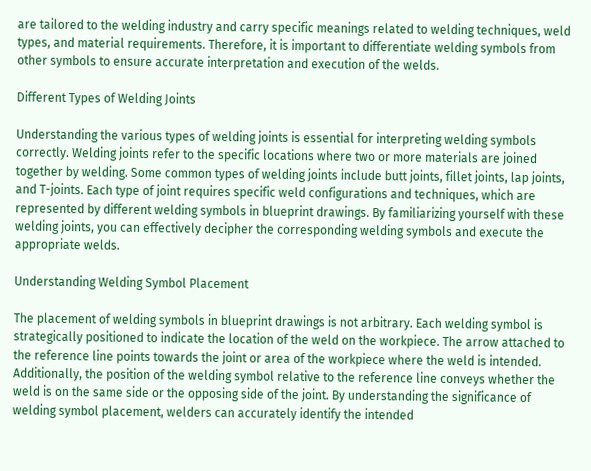are tailored to the welding industry and carry specific meanings related to welding techniques, weld types, and material requirements. Therefore, it is important to differentiate welding symbols from other symbols to ensure accurate interpretation and execution of the welds.

Different Types of Welding Joints

Understanding the various types of welding joints is essential for interpreting welding symbols correctly. Welding joints refer to the specific locations where two or more materials are joined together by welding. Some common types of welding joints include butt joints, fillet joints, lap joints, and T-joints. Each type of joint requires specific weld configurations and techniques, which are represented by different welding symbols in blueprint drawings. By familiarizing yourself with these welding joints, you can effectively decipher the corresponding welding symbols and execute the appropriate welds.

Understanding Welding Symbol Placement

The placement of welding symbols in blueprint drawings is not arbitrary. Each welding symbol is strategically positioned to indicate the location of the weld on the workpiece. The arrow attached to the reference line points towards the joint or area of the workpiece where the weld is intended. Additionally, the position of the welding symbol relative to the reference line conveys whether the weld is on the same side or the opposing side of the joint. By understanding the significance of welding symbol placement, welders can accurately identify the intended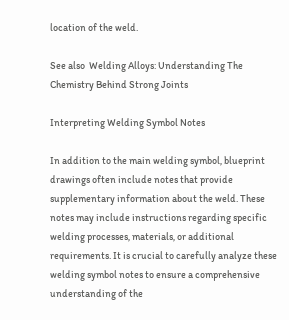location of the weld.

See also  Welding Alloys: Understanding The Chemistry Behind Strong Joints

Interpreting Welding Symbol Notes

In addition to the main welding symbol, blueprint drawings often include notes that provide supplementary information about the weld. These notes may include instructions regarding specific welding processes, materials, or additional requirements. It is crucial to carefully analyze these welding symbol notes to ensure a comprehensive understanding of the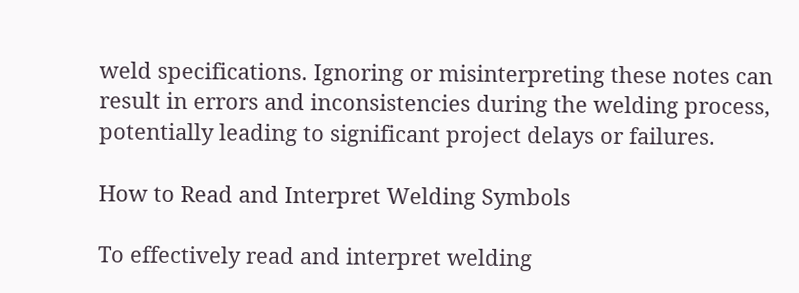weld specifications. Ignoring or misinterpreting these notes can result in errors and inconsistencies during the welding process, potentially leading to significant project delays or failures.

How to Read and Interpret Welding Symbols

To effectively read and interpret welding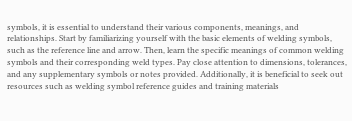symbols, it is essential to understand their various components, meanings, and relationships. Start by familiarizing yourself with the basic elements of welding symbols, such as the reference line and arrow. Then, learn the specific meanings of common welding symbols and their corresponding weld types. Pay close attention to dimensions, tolerances, and any supplementary symbols or notes provided. Additionally, it is beneficial to seek out resources such as welding symbol reference guides and training materials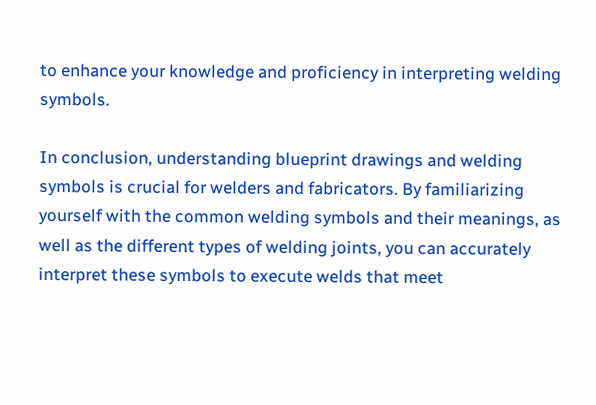to enhance your knowledge and proficiency in interpreting welding symbols.

In conclusion, understanding blueprint drawings and welding symbols is crucial for welders and fabricators. By familiarizing yourself with the common welding symbols and their meanings, as well as the different types of welding joints, you can accurately interpret these symbols to execute welds that meet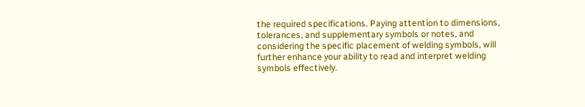the required specifications. Paying attention to dimensions, tolerances, and supplementary symbols or notes, and considering the specific placement of welding symbols, will further enhance your ability to read and interpret welding symbols effectively.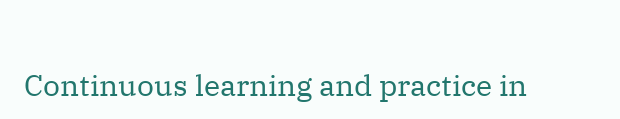Continuous learning and practice in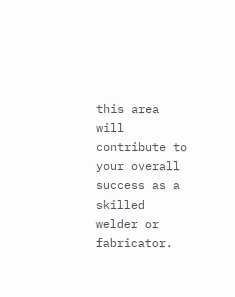this area will contribute to your overall success as a skilled welder or fabricator.